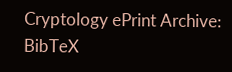Cryptology ePrint Archive: BibTeX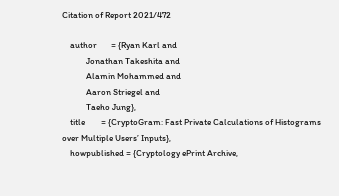Citation of Report 2021/472

    author       = {Ryan Karl and
            Jonathan Takeshita and
            Alamin Mohammed and
            Aaron Striegel and
            Taeho Jung},
    title        = {CryptoGram: Fast Private Calculations of Histograms over Multiple Users’ Inputs},
    howpublished = {Cryptology ePrint Archive,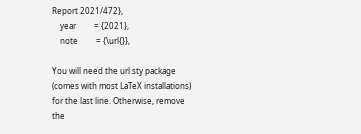Report 2021/472},
    year         = {2021},
    note         = {\url{}},

You will need the url.sty package (comes with most LaTeX installations) for the last line. Otherwise, remove the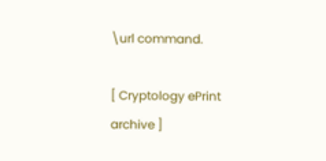\url command.

[ Cryptology ePrint archive ]